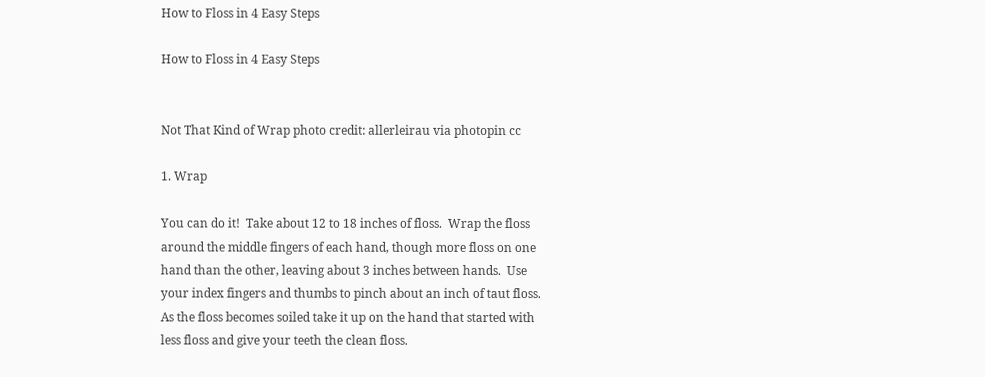How to Floss in 4 Easy Steps

How to Floss in 4 Easy Steps


Not That Kind of Wrap photo credit: allerleirau via photopin cc

1. Wrap

You can do it!  Take about 12 to 18 inches of floss.  Wrap the floss around the middle fingers of each hand, though more floss on one hand than the other, leaving about 3 inches between hands.  Use your index fingers and thumbs to pinch about an inch of taut floss.  As the floss becomes soiled take it up on the hand that started with less floss and give your teeth the clean floss.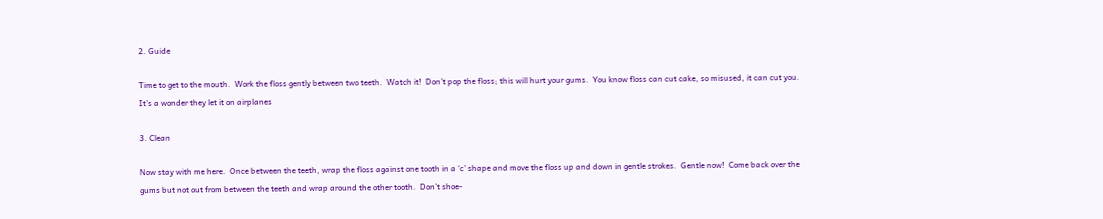2. Guide

Time to get to the mouth.  Work the floss gently between two teeth.  Watch it!  Don’t pop the floss; this will hurt your gums.  You know floss can cut cake, so misused, it can cut you.  It’s a wonder they let it on airplanes

3. Clean

Now stay with me here.  Once between the teeth, wrap the floss against one tooth in a ‘c’ shape and move the floss up and down in gentle strokes.  Gentle now!  Come back over the gums but not out from between the teeth and wrap around the other tooth.  Don’t shoe-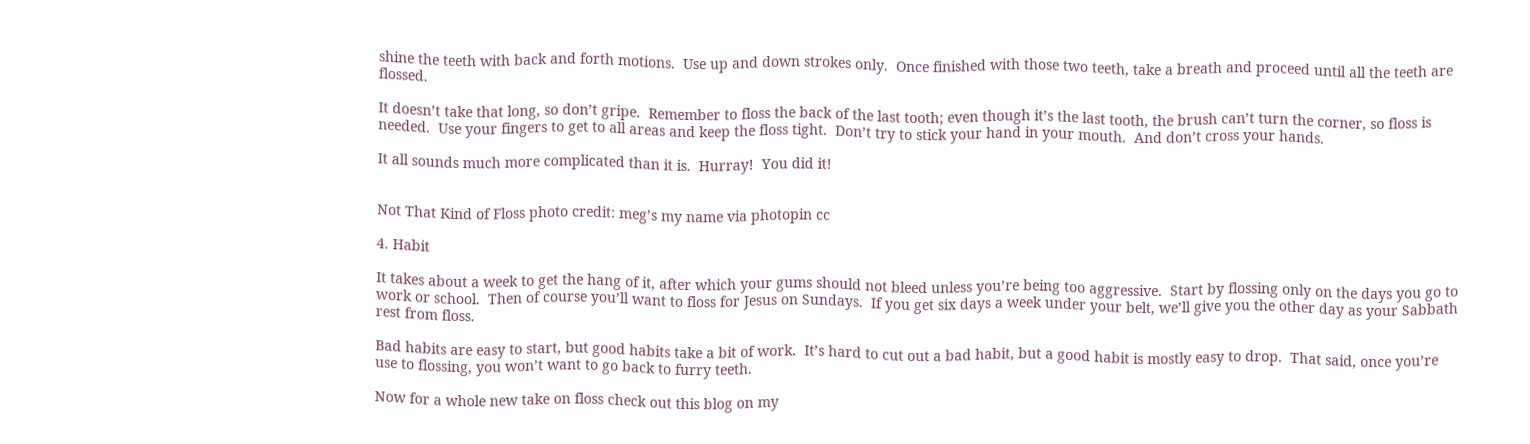shine the teeth with back and forth motions.  Use up and down strokes only.  Once finished with those two teeth, take a breath and proceed until all the teeth are flossed.

It doesn’t take that long, so don’t gripe.  Remember to floss the back of the last tooth; even though it’s the last tooth, the brush can’t turn the corner, so floss is needed.  Use your fingers to get to all areas and keep the floss tight.  Don’t try to stick your hand in your mouth.  And don’t cross your hands.

It all sounds much more complicated than it is.  Hurray!  You did it!


Not That Kind of Floss photo credit: meg’s my name via photopin cc

4. Habit

It takes about a week to get the hang of it, after which your gums should not bleed unless you’re being too aggressive.  Start by flossing only on the days you go to work or school.  Then of course you’ll want to floss for Jesus on Sundays.  If you get six days a week under your belt, we’ll give you the other day as your Sabbath rest from floss.

Bad habits are easy to start, but good habits take a bit of work.  It’s hard to cut out a bad habit, but a good habit is mostly easy to drop.  That said, once you’re use to flossing, you won’t want to go back to furry teeth.

Now for a whole new take on floss check out this blog on my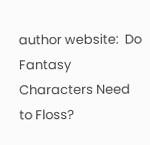author website:  Do Fantasy Characters Need to Floss?